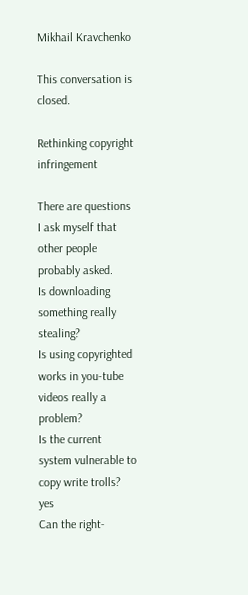Mikhail Kravchenko

This conversation is closed.

Rethinking copyright infringement

There are questions I ask myself that other people probably asked.
Is downloading something really stealing?
Is using copyrighted works in you-tube videos really a problem?
Is the current system vulnerable to copy write trolls? yes
Can the right-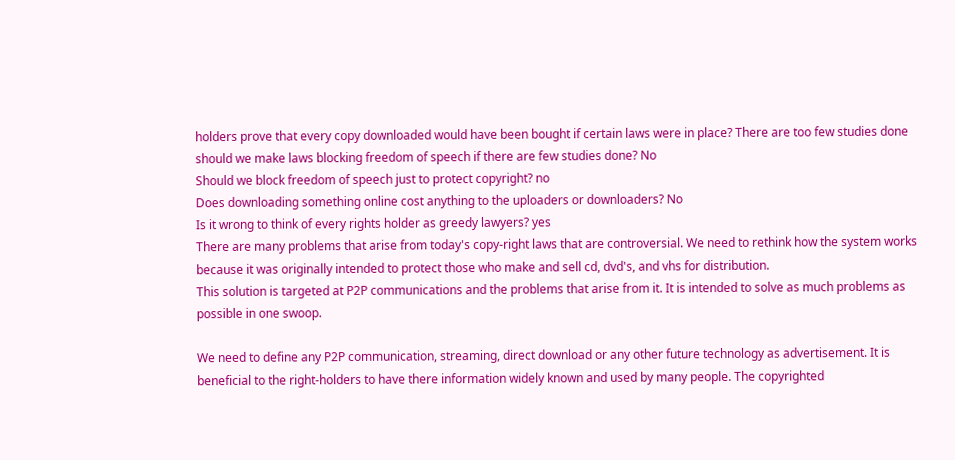holders prove that every copy downloaded would have been bought if certain laws were in place? There are too few studies done
should we make laws blocking freedom of speech if there are few studies done? No
Should we block freedom of speech just to protect copyright? no
Does downloading something online cost anything to the uploaders or downloaders? No
Is it wrong to think of every rights holder as greedy lawyers? yes
There are many problems that arise from today's copy-right laws that are controversial. We need to rethink how the system works because it was originally intended to protect those who make and sell cd, dvd's, and vhs for distribution.
This solution is targeted at P2P communications and the problems that arise from it. It is intended to solve as much problems as possible in one swoop.

We need to define any P2P communication, streaming, direct download or any other future technology as advertisement. It is beneficial to the right-holders to have there information widely known and used by many people. The copyrighted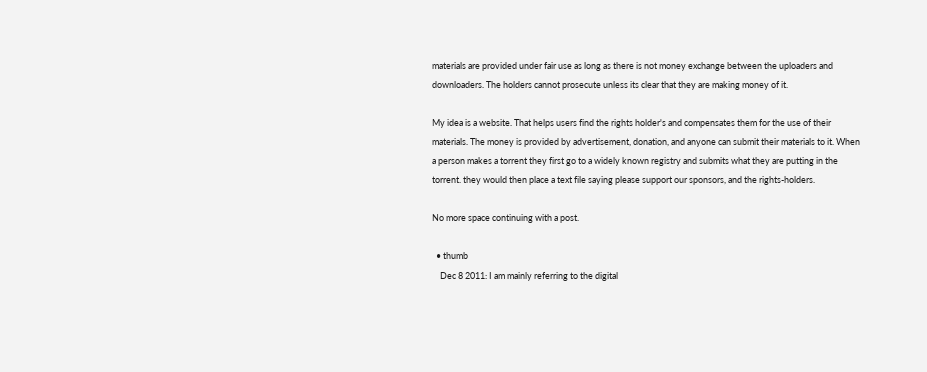materials are provided under fair use as long as there is not money exchange between the uploaders and downloaders. The holders cannot prosecute unless its clear that they are making money of it.

My idea is a website. That helps users find the rights holder's and compensates them for the use of their materials. The money is provided by advertisement, donation, and anyone can submit their materials to it. When a person makes a torrent they first go to a widely known registry and submits what they are putting in the torrent. they would then place a text file saying please support our sponsors, and the rights-holders.

No more space continuing with a post.

  • thumb
    Dec 8 2011: I am mainly referring to the digital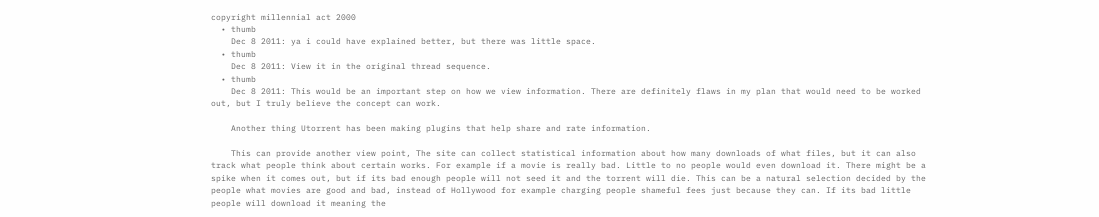copyright millennial act 2000
  • thumb
    Dec 8 2011: ya i could have explained better, but there was little space.
  • thumb
    Dec 8 2011: View it in the original thread sequence.
  • thumb
    Dec 8 2011: This would be an important step on how we view information. There are definitely flaws in my plan that would need to be worked out, but I truly believe the concept can work.

    Another thing Utorrent has been making plugins that help share and rate information.

    This can provide another view point, The site can collect statistical information about how many downloads of what files, but it can also track what people think about certain works. For example if a movie is really bad. Little to no people would even download it. There might be a spike when it comes out, but if its bad enough people will not seed it and the torrent will die. This can be a natural selection decided by the people what movies are good and bad, instead of Hollywood for example charging people shameful fees just because they can. If its bad little people will download it meaning the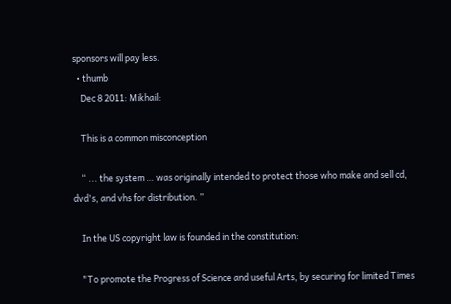sponsors will pay less.
  • thumb
    Dec 8 2011: Mikhail:

    This is a common misconception

    “ ... the system … was originally intended to protect those who make and sell cd, dvd's, and vhs for distribution. ”

    In the US copyright law is founded in the constitution:

    "To promote the Progress of Science and useful Arts, by securing for limited Times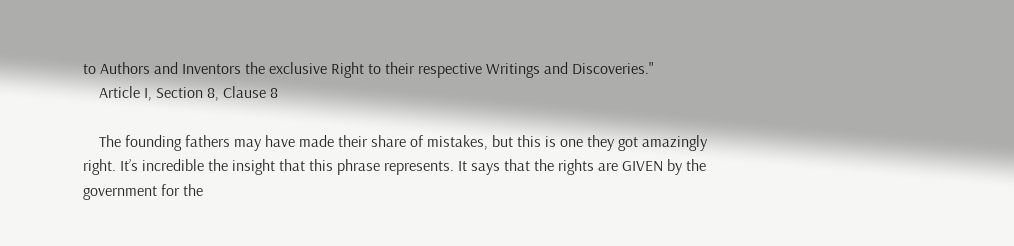to Authors and Inventors the exclusive Right to their respective Writings and Discoveries."
    Article I, Section 8, Clause 8

    The founding fathers may have made their share of mistakes, but this is one they got amazingly right. It’s incredible the insight that this phrase represents. It says that the rights are GIVEN by the government for the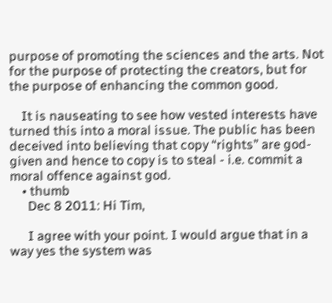purpose of promoting the sciences and the arts. Not for the purpose of protecting the creators, but for the purpose of enhancing the common good.

    It is nauseating to see how vested interests have turned this into a moral issue. The public has been deceived into believing that copy “rights” are god-given and hence to copy is to steal - i.e. commit a moral offence against god.
    • thumb
      Dec 8 2011: Hi Tim,

      I agree with your point. I would argue that in a way yes the system was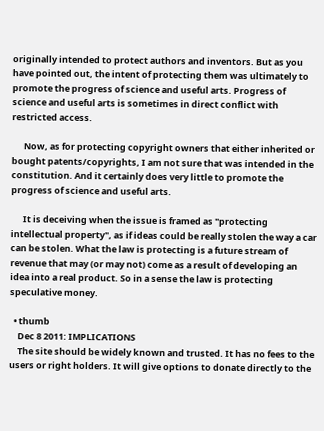originally intended to protect authors and inventors. But as you have pointed out, the intent of protecting them was ultimately to promote the progress of science and useful arts. Progress of science and useful arts is sometimes in direct conflict with restricted access.

      Now, as for protecting copyright owners that either inherited or bought patents/copyrights, I am not sure that was intended in the constitution. And it certainly does very little to promote the progress of science and useful arts.

      It is deceiving when the issue is framed as "protecting intellectual property", as if ideas could be really stolen the way a car can be stolen. What the law is protecting is a future stream of revenue that may (or may not) come as a result of developing an idea into a real product. So in a sense the law is protecting speculative money.

  • thumb
    Dec 8 2011: IMPLICATIONS
    The site should be widely known and trusted. It has no fees to the users or right holders. It will give options to donate directly to the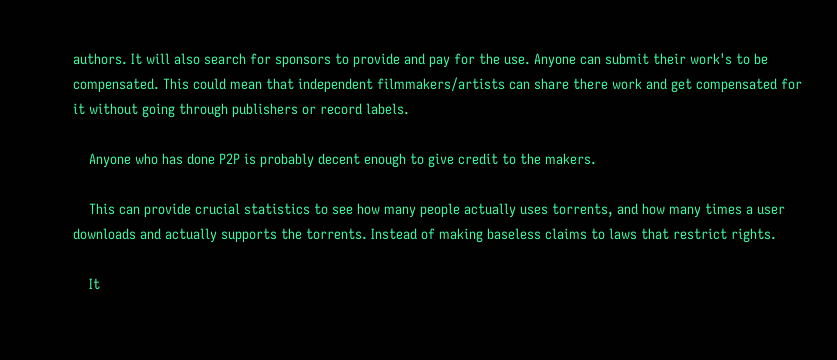authors. It will also search for sponsors to provide and pay for the use. Anyone can submit their work's to be compensated. This could mean that independent filmmakers/artists can share there work and get compensated for it without going through publishers or record labels.

    Anyone who has done P2P is probably decent enough to give credit to the makers.

    This can provide crucial statistics to see how many people actually uses torrents, and how many times a user downloads and actually supports the torrents. Instead of making baseless claims to laws that restrict rights.

    It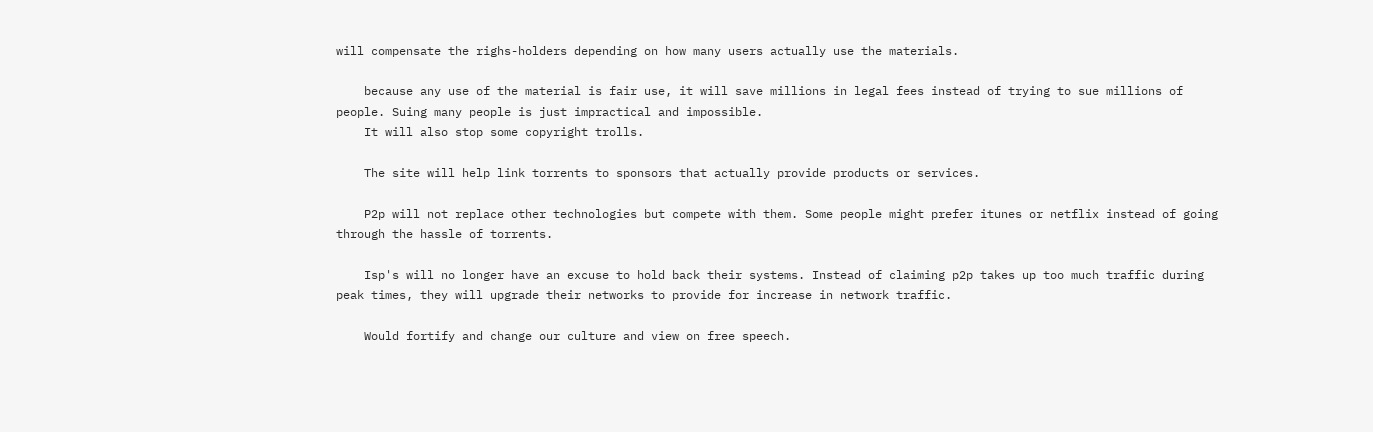will compensate the righs-holders depending on how many users actually use the materials.

    because any use of the material is fair use, it will save millions in legal fees instead of trying to sue millions of people. Suing many people is just impractical and impossible.
    It will also stop some copyright trolls.

    The site will help link torrents to sponsors that actually provide products or services.

    P2p will not replace other technologies but compete with them. Some people might prefer itunes or netflix instead of going through the hassle of torrents.

    Isp's will no longer have an excuse to hold back their systems. Instead of claiming p2p takes up too much traffic during peak times, they will upgrade their networks to provide for increase in network traffic.

    Would fortify and change our culture and view on free speech.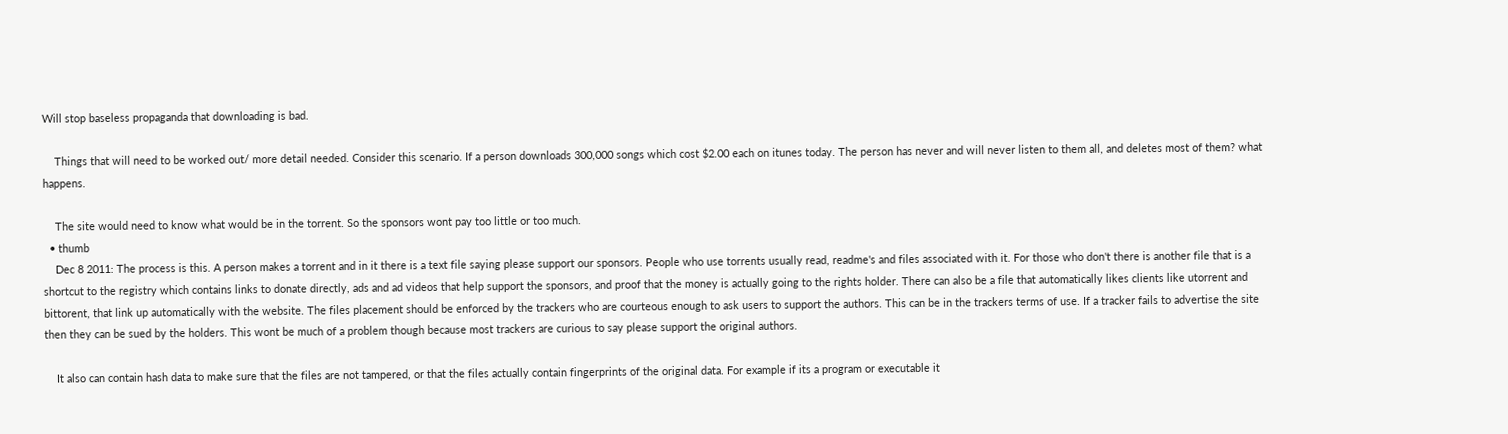Will stop baseless propaganda that downloading is bad.

    Things that will need to be worked out/ more detail needed. Consider this scenario. If a person downloads 300,000 songs which cost $2.00 each on itunes today. The person has never and will never listen to them all, and deletes most of them? what happens.

    The site would need to know what would be in the torrent. So the sponsors wont pay too little or too much.
  • thumb
    Dec 8 2011: The process is this. A person makes a torrent and in it there is a text file saying please support our sponsors. People who use torrents usually read, readme's and files associated with it. For those who don't there is another file that is a shortcut to the registry which contains links to donate directly, ads and ad videos that help support the sponsors, and proof that the money is actually going to the rights holder. There can also be a file that automatically likes clients like utorrent and bittorent, that link up automatically with the website. The files placement should be enforced by the trackers who are courteous enough to ask users to support the authors. This can be in the trackers terms of use. If a tracker fails to advertise the site then they can be sued by the holders. This wont be much of a problem though because most trackers are curious to say please support the original authors.

    It also can contain hash data to make sure that the files are not tampered, or that the files actually contain fingerprints of the original data. For example if its a program or executable it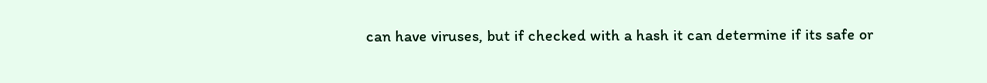can have viruses, but if checked with a hash it can determine if its safe or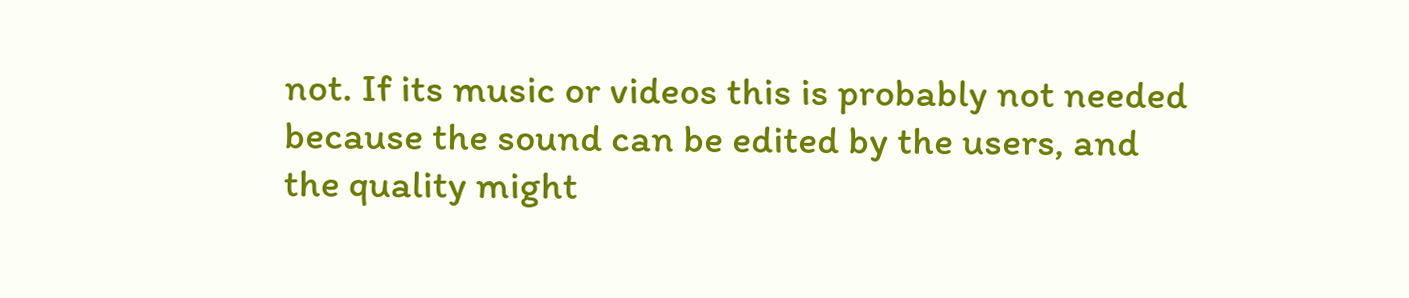not. If its music or videos this is probably not needed because the sound can be edited by the users, and the quality might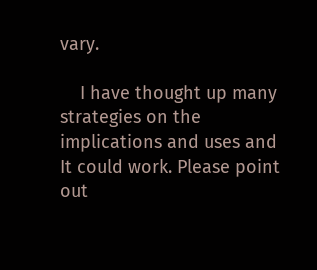vary.

    I have thought up many strategies on the implications and uses and It could work. Please point out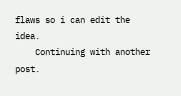flaws so i can edit the idea.
    Continuing with another post.